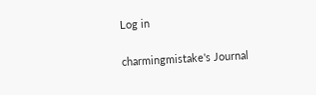Log in

charmingmistake's Journal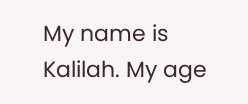My name is Kalilah. My age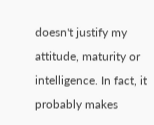doesn't justify my attitude, maturity or intelligence. In fact, it probably makes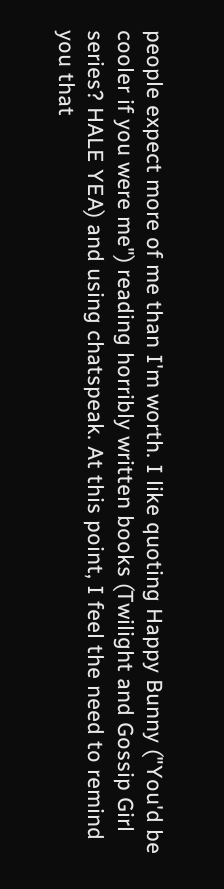people expect more of me than I'm worth. I like quoting Happy Bunny ("You'd be cooler if you were me") reading horribly written books (Twilight and Gossip Girl series? HALE YEA) and using chatspeak. At this point, I feel the need to remind you that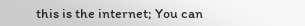this is the internet; You can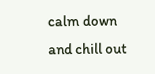calm down and chill out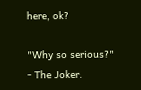here, ok?

"Why so serious?"
- The Joker.